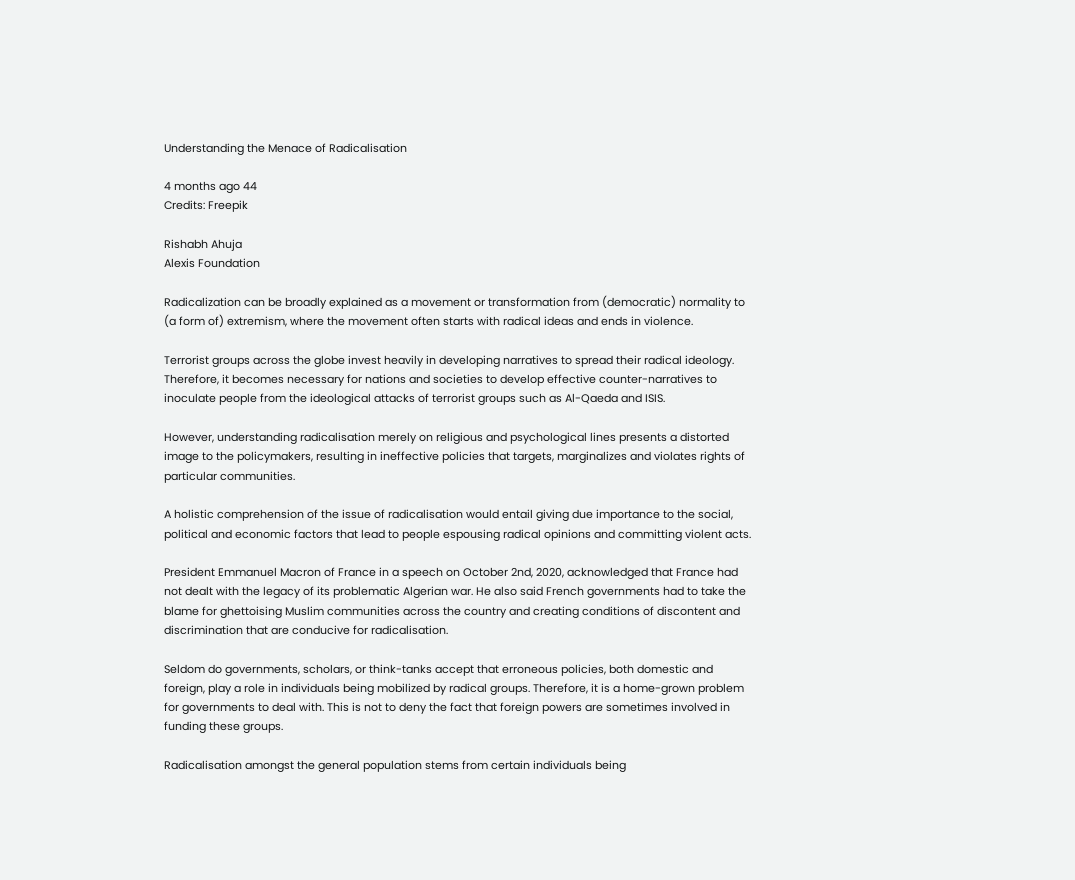Understanding the Menace of Radicalisation

4 months ago 44
Credits: Freepik

Rishabh Ahuja
Alexis Foundation

Radicalization can be broadly explained as a movement or transformation from (democratic) normality to (a form of) extremism, where the movement often starts with radical ideas and ends in violence.

Terrorist groups across the globe invest heavily in developing narratives to spread their radical ideology. Therefore, it becomes necessary for nations and societies to develop effective counter-narratives to inoculate people from the ideological attacks of terrorist groups such as Al-Qaeda and ISIS.

However, understanding radicalisation merely on religious and psychological lines presents a distorted image to the policymakers, resulting in ineffective policies that targets, marginalizes and violates rights of particular communities.

A holistic comprehension of the issue of radicalisation would entail giving due importance to the social, political and economic factors that lead to people espousing radical opinions and committing violent acts.

President Emmanuel Macron of France in a speech on October 2nd, 2020, acknowledged that France had not dealt with the legacy of its problematic Algerian war. He also said French governments had to take the blame for ghettoising Muslim communities across the country and creating conditions of discontent and discrimination that are conducive for radicalisation.

Seldom do governments, scholars, or think-tanks accept that erroneous policies, both domestic and foreign, play a role in individuals being mobilized by radical groups. Therefore, it is a home-grown problem for governments to deal with. This is not to deny the fact that foreign powers are sometimes involved in funding these groups.

Radicalisation amongst the general population stems from certain individuals being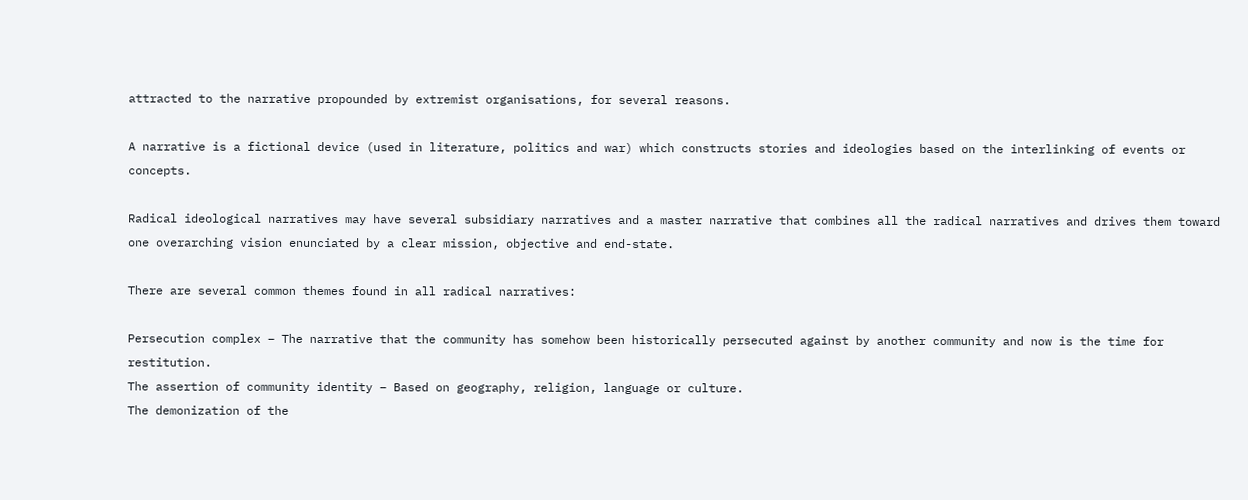attracted to the narrative propounded by extremist organisations, for several reasons.

A narrative is a fictional device (used in literature, politics and war) which constructs stories and ideologies based on the interlinking of events or concepts.

Radical ideological narratives may have several subsidiary narratives and a master narrative that combines all the radical narratives and drives them toward one overarching vision enunciated by a clear mission, objective and end-state.

There are several common themes found in all radical narratives:

Persecution complex – The narrative that the community has somehow been historically persecuted against by another community and now is the time for restitution.
The assertion of community identity – Based on geography, religion, language or culture.
The demonization of the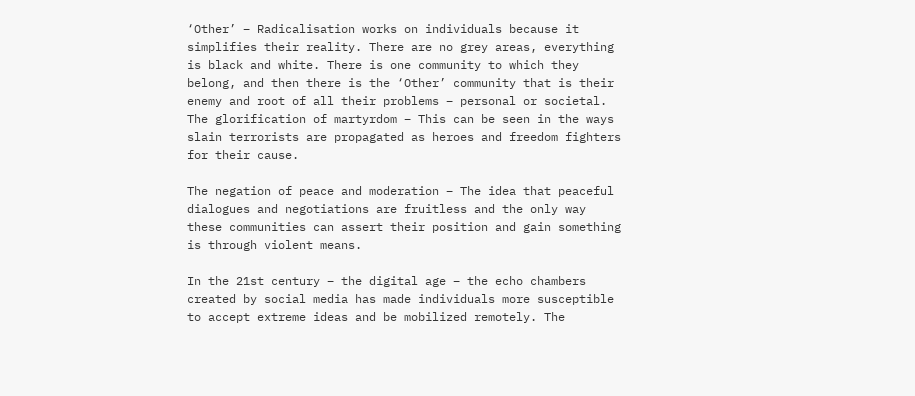‘Other’ – Radicalisation works on individuals because it simplifies their reality. There are no grey areas, everything is black and white. There is one community to which they belong, and then there is the ‘Other’ community that is their enemy and root of all their problems – personal or societal.
The glorification of martyrdom – This can be seen in the ways slain terrorists are propagated as heroes and freedom fighters for their cause.

The negation of peace and moderation – The idea that peaceful dialogues and negotiations are fruitless and the only way these communities can assert their position and gain something is through violent means.

In the 21st century – the digital age – the echo chambers created by social media has made individuals more susceptible to accept extreme ideas and be mobilized remotely. The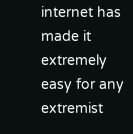internet has made it extremely easy for any extremist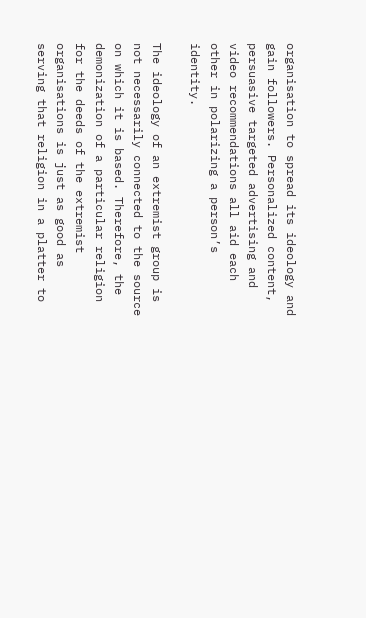organisation to spread its ideology and gain followers. Personalized content, persuasive targeted advertising and video recommendations all aid each other in polarizing a person’s identity.

The ideology of an extremist group is not necessarily connected to the source on which it is based. Therefore, the demonization of a particular religion for the deeds of the extremist organisations is just as good as serving that religion in a platter to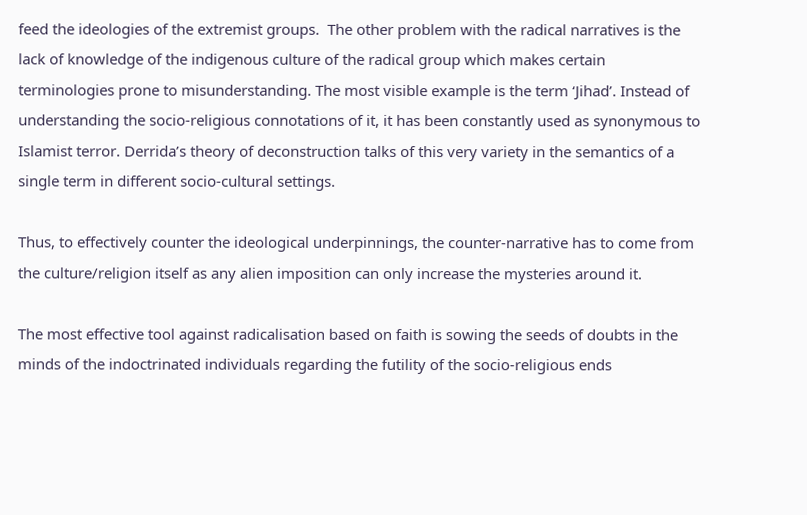feed the ideologies of the extremist groups.  The other problem with the radical narratives is the lack of knowledge of the indigenous culture of the radical group which makes certain terminologies prone to misunderstanding. The most visible example is the term ‘Jihad’. Instead of understanding the socio-religious connotations of it, it has been constantly used as synonymous to Islamist terror. Derrida’s theory of deconstruction talks of this very variety in the semantics of a single term in different socio-cultural settings.

Thus, to effectively counter the ideological underpinnings, the counter-narrative has to come from the culture/religion itself as any alien imposition can only increase the mysteries around it.

The most effective tool against radicalisation based on faith is sowing the seeds of doubts in the minds of the indoctrinated individuals regarding the futility of the socio-religious ends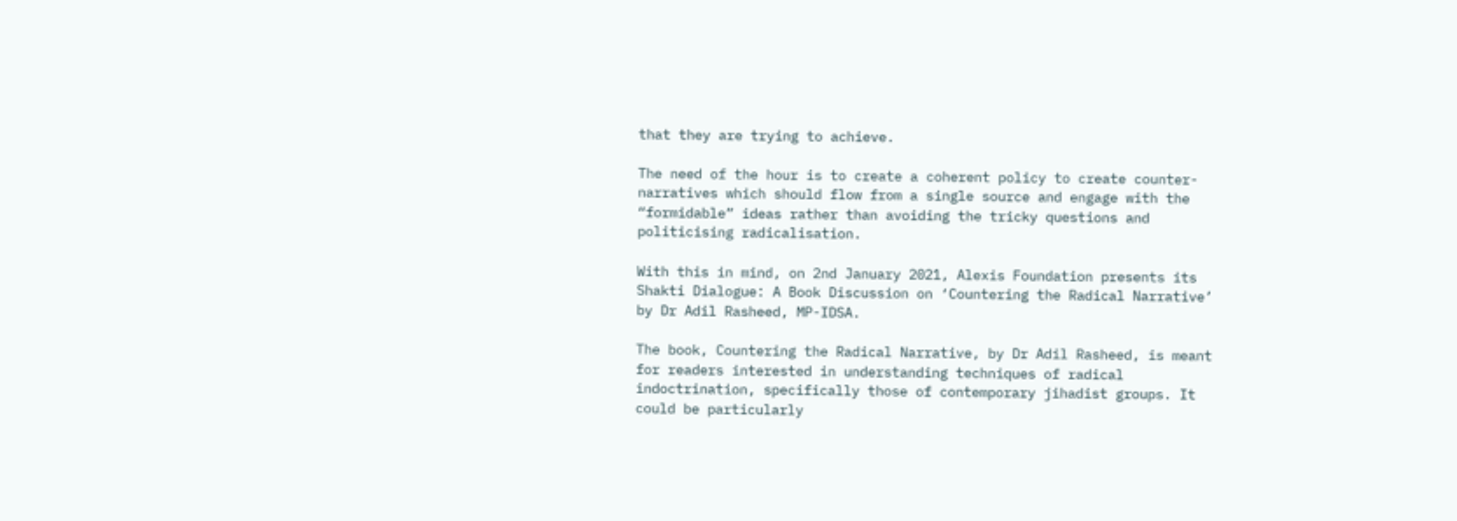that they are trying to achieve.

The need of the hour is to create a coherent policy to create counter-narratives which should flow from a single source and engage with the “formidable” ideas rather than avoiding the tricky questions and politicising radicalisation.

With this in mind, on 2nd January 2021, Alexis Foundation presents its Shakti Dialogue: A Book Discussion on ‘Countering the Radical Narrative’ by Dr Adil Rasheed, MP-IDSA.

The book, Countering the Radical Narrative, by Dr Adil Rasheed, is meant for readers interested in understanding techniques of radical indoctrination, specifically those of contemporary jihadist groups. It could be particularly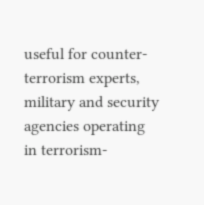useful for counter-terrorism experts, military and security agencies operating in terrorism-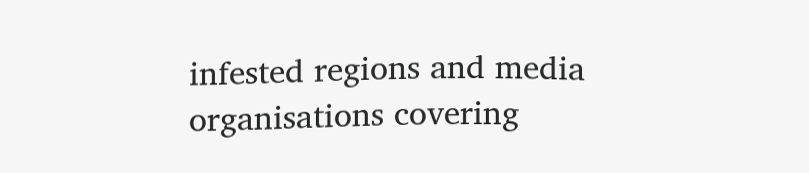infested regions and media organisations covering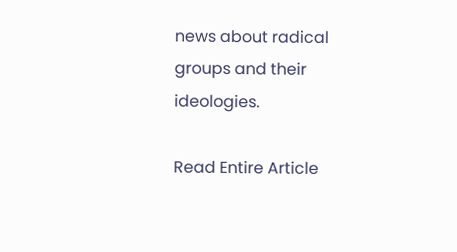news about radical groups and their ideologies.

Read Entire Article